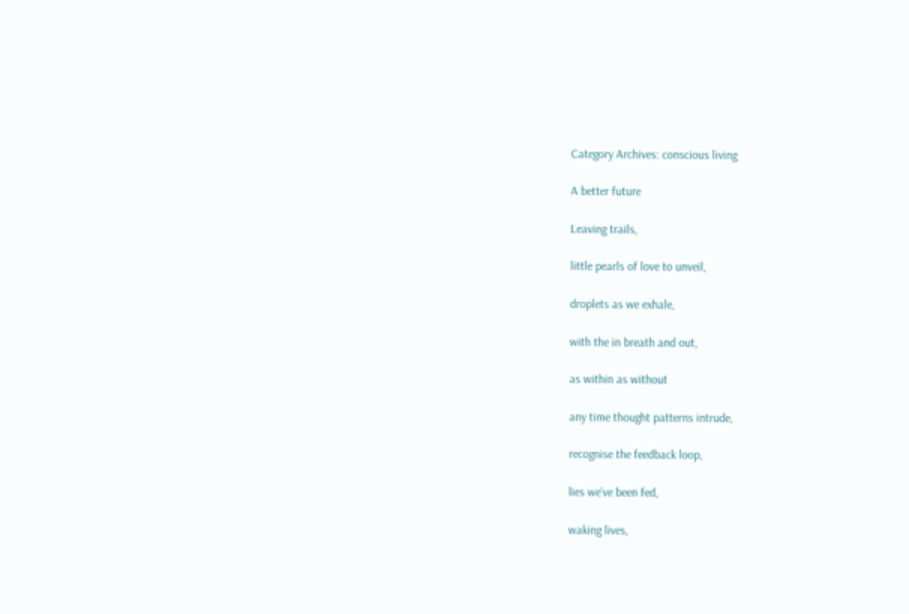Category Archives: conscious living

A better future

Leaving trails,

little pearls of love to unveil,

droplets as we exhale,

with the in breath and out,

as within as without

any time thought patterns intrude,

recognise the feedback loop,

lies we’ve been fed,

waking lives,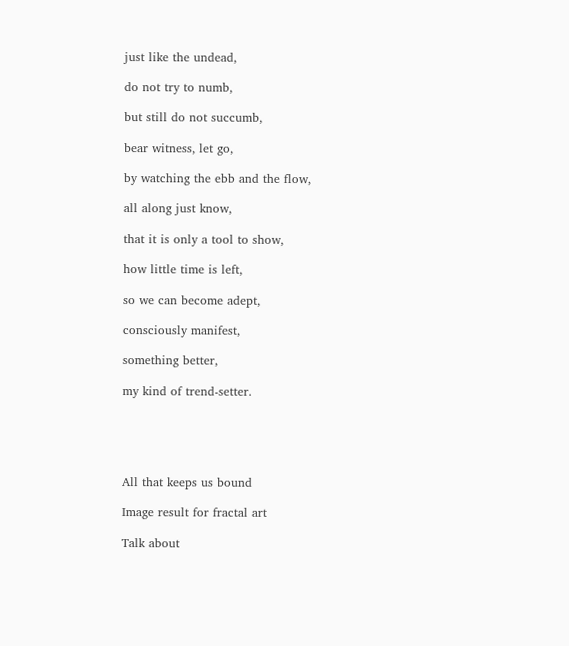just like the undead,

do not try to numb,

but still do not succumb,

bear witness, let go,

by watching the ebb and the flow,

all along just know,

that it is only a tool to show,

how little time is left,

so we can become adept,

consciously manifest,

something better,

my kind of trend-setter.





All that keeps us bound

Image result for fractal art

Talk about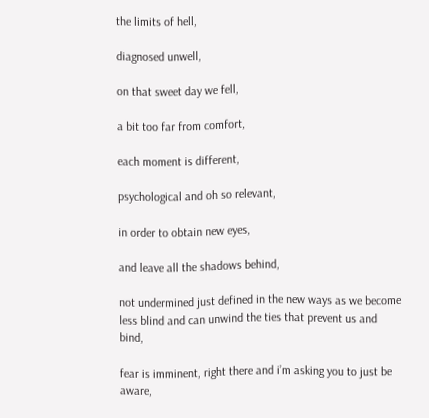the limits of hell,

diagnosed unwell,

on that sweet day we fell,

a bit too far from comfort,

each moment is different,

psychological and oh so relevant,

in order to obtain new eyes,

and leave all the shadows behind,

not undermined just defined in the new ways as we become less blind and can unwind the ties that prevent us and bind,

fear is imminent, right there and i’m asking you to just be aware,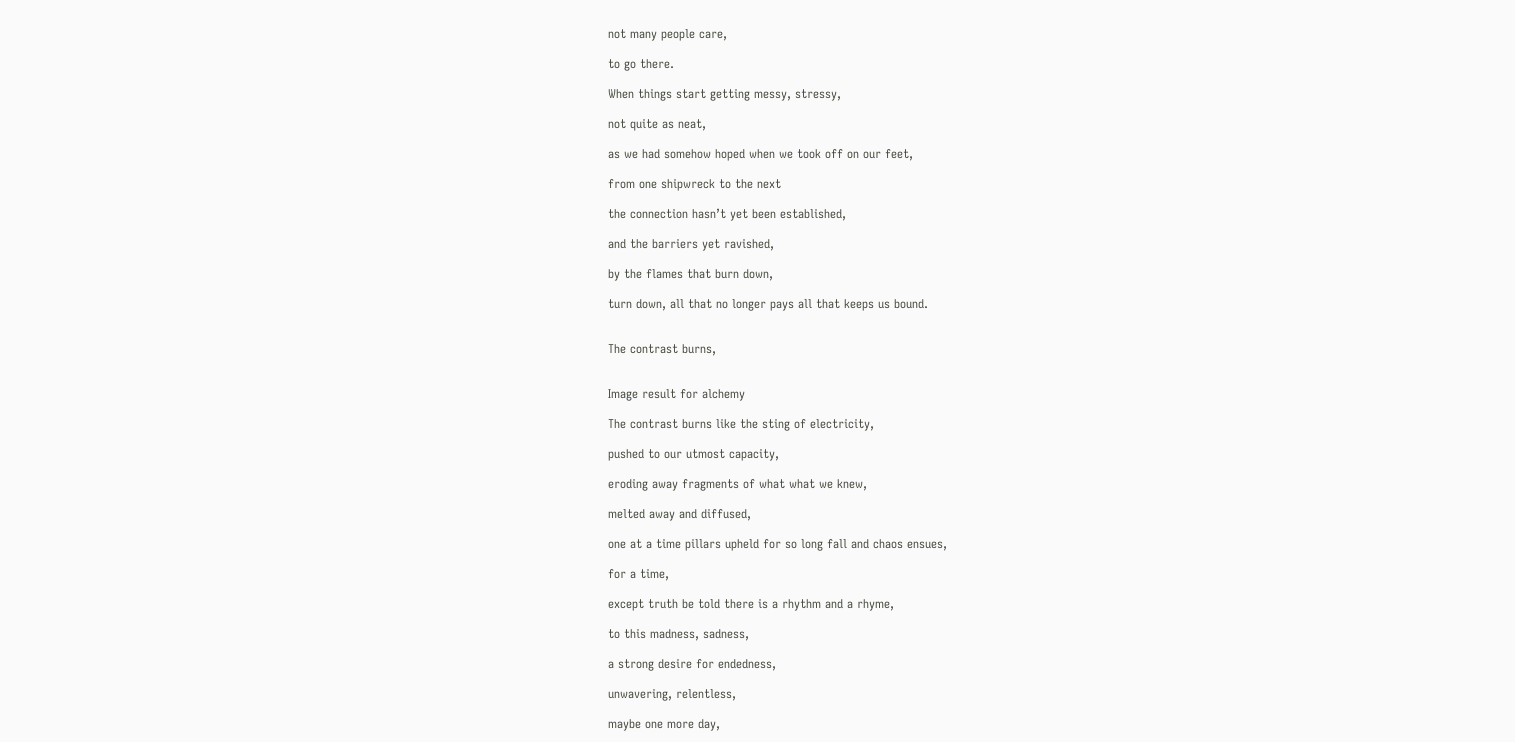not many people care,

to go there.

When things start getting messy, stressy,

not quite as neat,

as we had somehow hoped when we took off on our feet,

from one shipwreck to the next

the connection hasn’t yet been established,

and the barriers yet ravished,

by the flames that burn down,

turn down, all that no longer pays all that keeps us bound.


The contrast burns,


Image result for alchemy

The contrast burns like the sting of electricity,

pushed to our utmost capacity,

eroding away fragments of what what we knew,

melted away and diffused,

one at a time pillars upheld for so long fall and chaos ensues,

for a time,

except truth be told there is a rhythm and a rhyme,

to this madness, sadness,

a strong desire for endedness,

unwavering, relentless,

maybe one more day,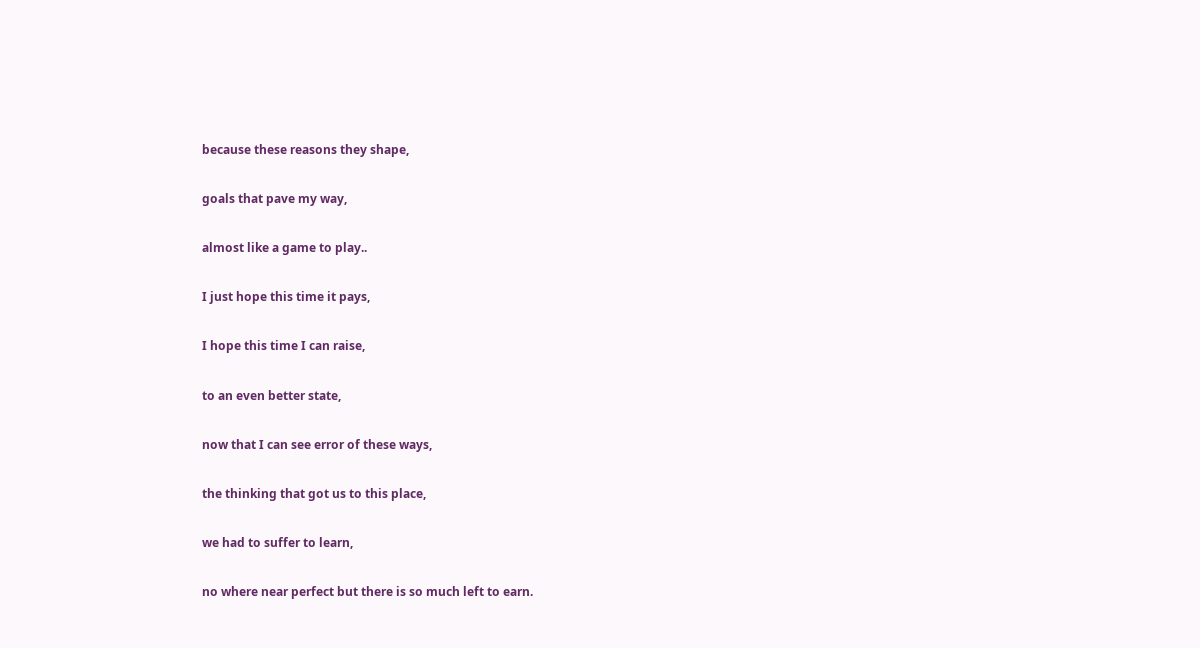because these reasons they shape,

goals that pave my way,

almost like a game to play..

I just hope this time it pays,

I hope this time I can raise,

to an even better state,

now that I can see error of these ways,

the thinking that got us to this place,

we had to suffer to learn,

no where near perfect but there is so much left to earn.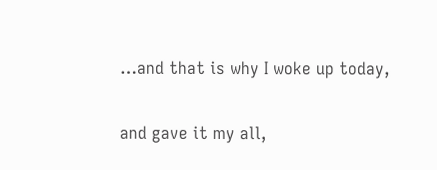…and that is why I woke up today,

and gave it my all,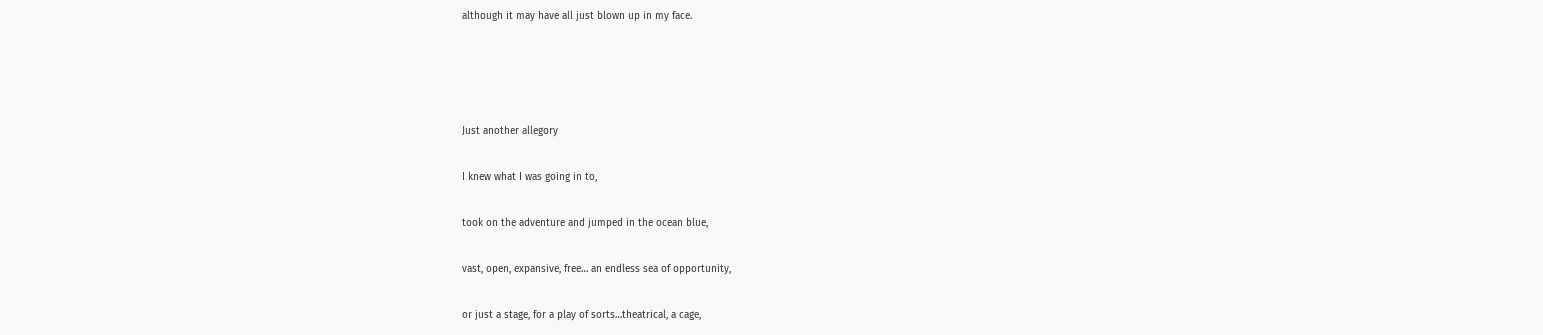although it may have all just blown up in my face.




Just another allegory

I knew what I was going in to,

took on the adventure and jumped in the ocean blue,

vast, open, expansive, free… an endless sea of opportunity,

or just a stage, for a play of sorts…theatrical, a cage,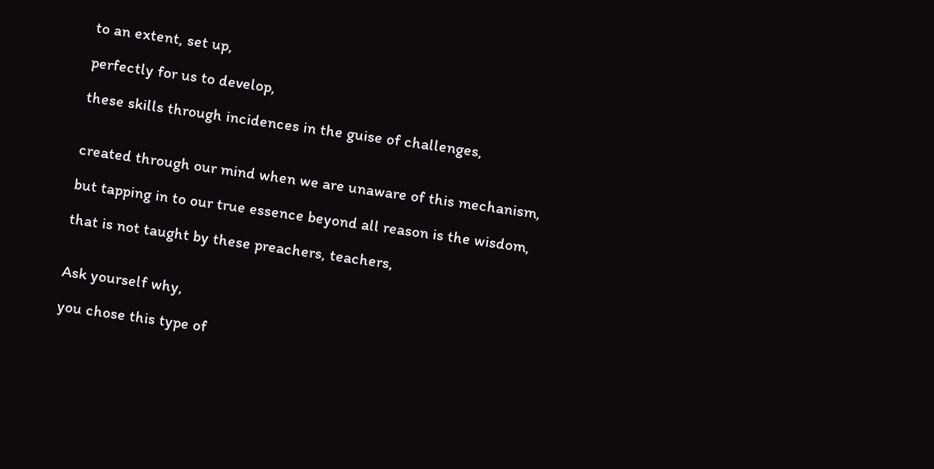to an extent, set up,

perfectly for us to develop,

these skills through incidences in the guise of challenges,


created through our mind when we are unaware of this mechanism,

but tapping in to our true essence beyond all reason is the wisdom,

that is not taught by these preachers, teachers,


Ask yourself why,

you chose this type of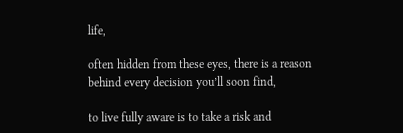life,

often hidden from these eyes, there is a reason behind every decision you’ll soon find,

to live fully aware is to take a risk and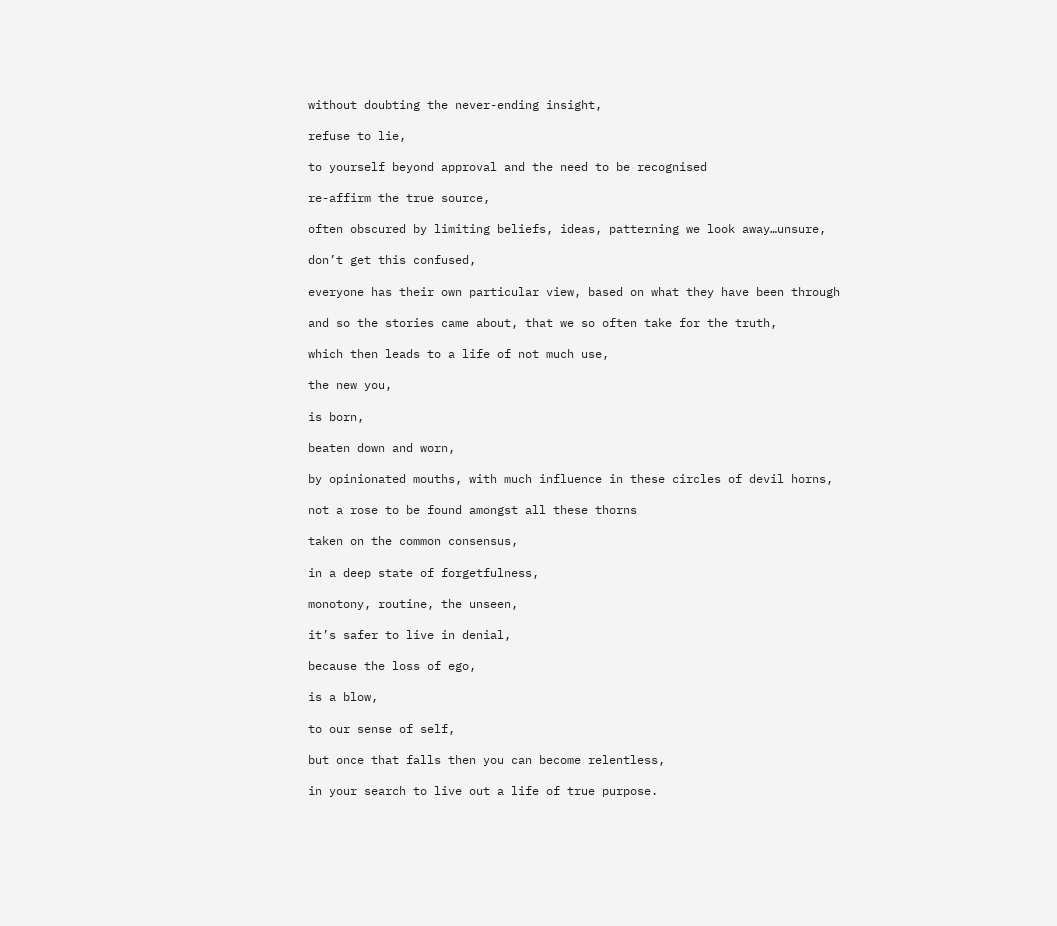without doubting the never-ending insight,

refuse to lie,

to yourself beyond approval and the need to be recognised

re-affirm the true source,

often obscured by limiting beliefs, ideas, patterning we look away…unsure,

don’t get this confused,

everyone has their own particular view, based on what they have been through

and so the stories came about, that we so often take for the truth,

which then leads to a life of not much use,

the new you,

is born,

beaten down and worn,

by opinionated mouths, with much influence in these circles of devil horns,

not a rose to be found amongst all these thorns

taken on the common consensus,

in a deep state of forgetfulness,

monotony, routine, the unseen,

it’s safer to live in denial,

because the loss of ego,

is a blow,

to our sense of self,

but once that falls then you can become relentless,

in your search to live out a life of true purpose.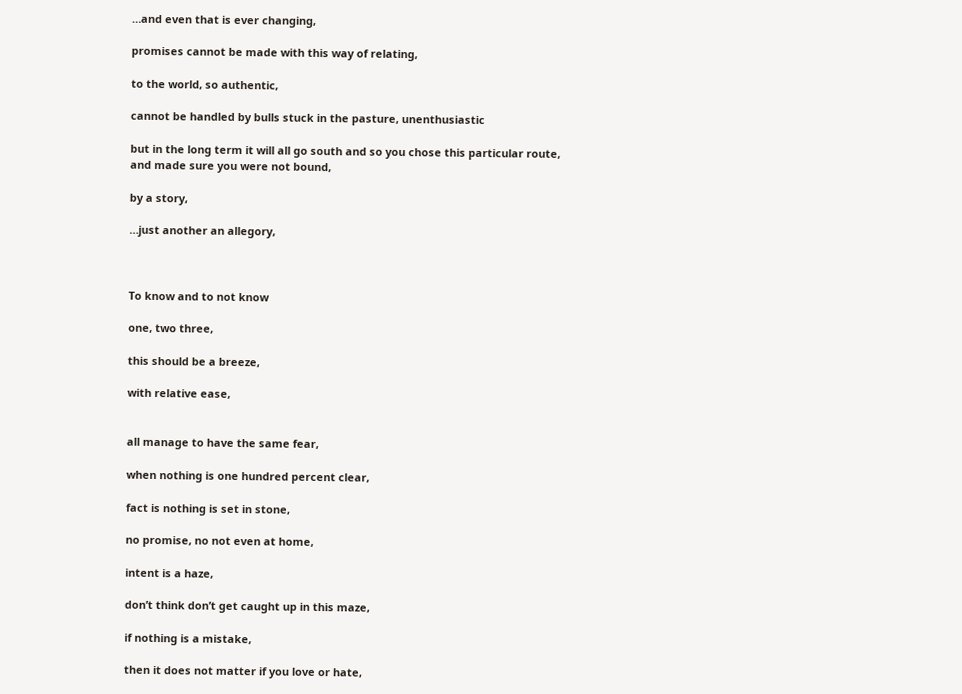…and even that is ever changing,

promises cannot be made with this way of relating,

to the world, so authentic,

cannot be handled by bulls stuck in the pasture, unenthusiastic

but in the long term it will all go south and so you chose this particular route, and made sure you were not bound,

by a story,

…just another an allegory,



To know and to not know

one, two three,

this should be a breeze,

with relative ease,


all manage to have the same fear,

when nothing is one hundred percent clear,

fact is nothing is set in stone,

no promise, no not even at home,

intent is a haze,

don’t think don’t get caught up in this maze,

if nothing is a mistake,

then it does not matter if you love or hate,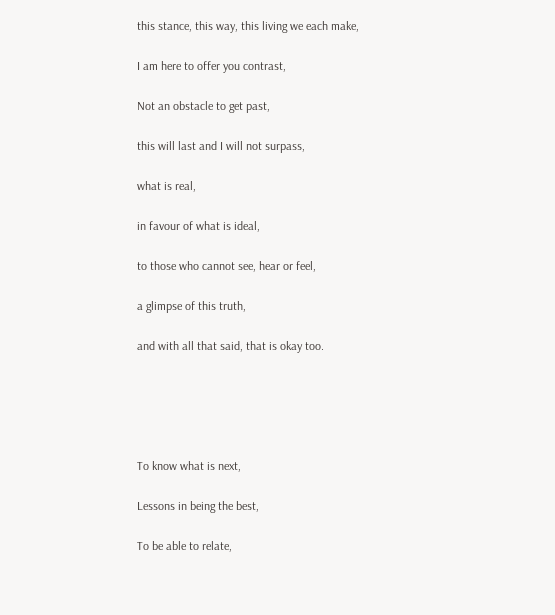this stance, this way, this living we each make,

I am here to offer you contrast,

Not an obstacle to get past,

this will last and I will not surpass,

what is real,

in favour of what is ideal,

to those who cannot see, hear or feel,

a glimpse of this truth,

and with all that said, that is okay too.





To know what is next,

Lessons in being the best,

To be able to relate,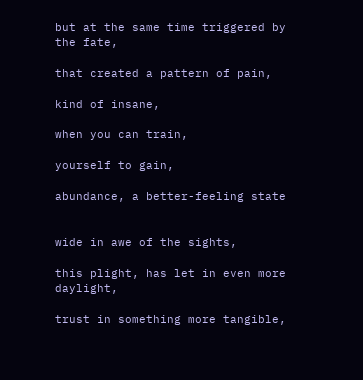but at the same time triggered by the fate,

that created a pattern of pain,

kind of insane,

when you can train,

yourself to gain,

abundance, a better-feeling state


wide in awe of the sights,

this plight, has let in even more daylight,

trust in something more tangible,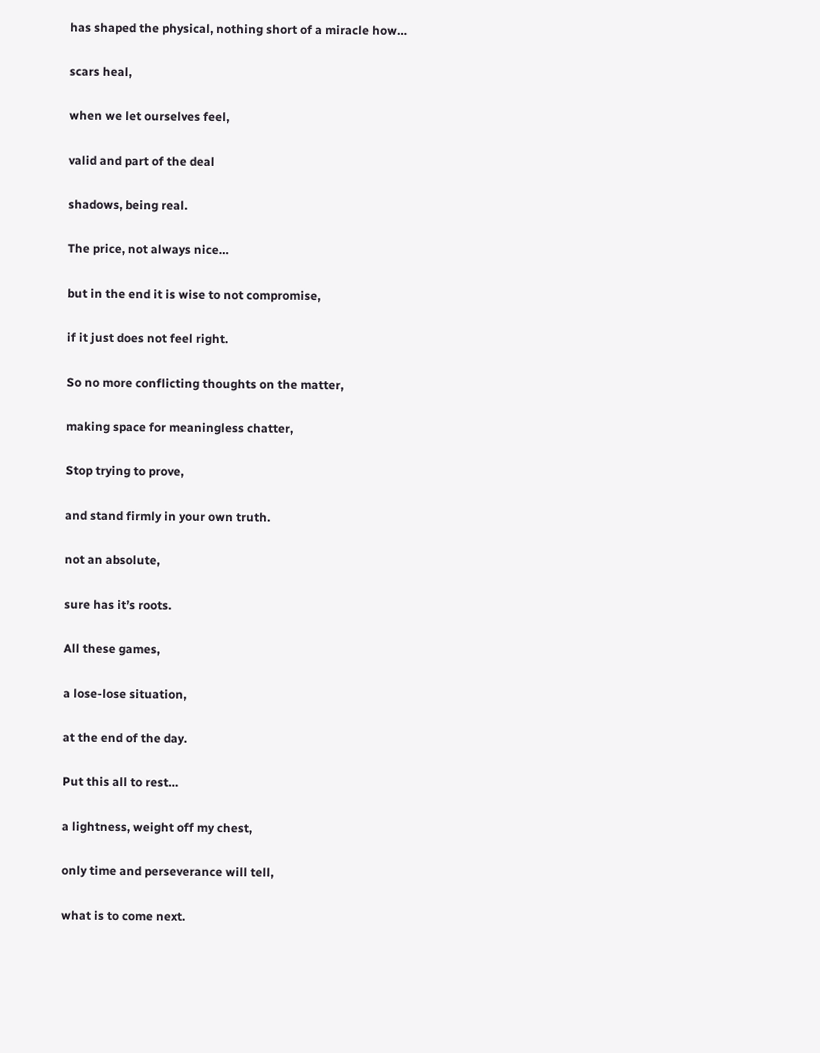has shaped the physical, nothing short of a miracle how…

scars heal,

when we let ourselves feel,

valid and part of the deal

shadows, being real.

The price, not always nice…

but in the end it is wise to not compromise,

if it just does not feel right.

So no more conflicting thoughts on the matter,

making space for meaningless chatter,

Stop trying to prove,

and stand firmly in your own truth.

not an absolute,

sure has it’s roots.

All these games,

a lose-lose situation,

at the end of the day.

Put this all to rest…

a lightness, weight off my chest,

only time and perseverance will tell,

what is to come next.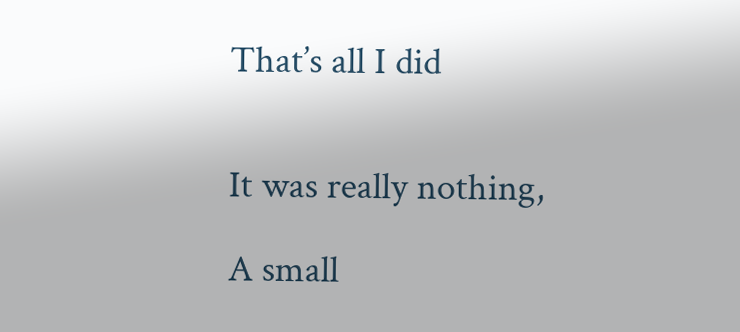That’s all I did


It was really nothing,

A small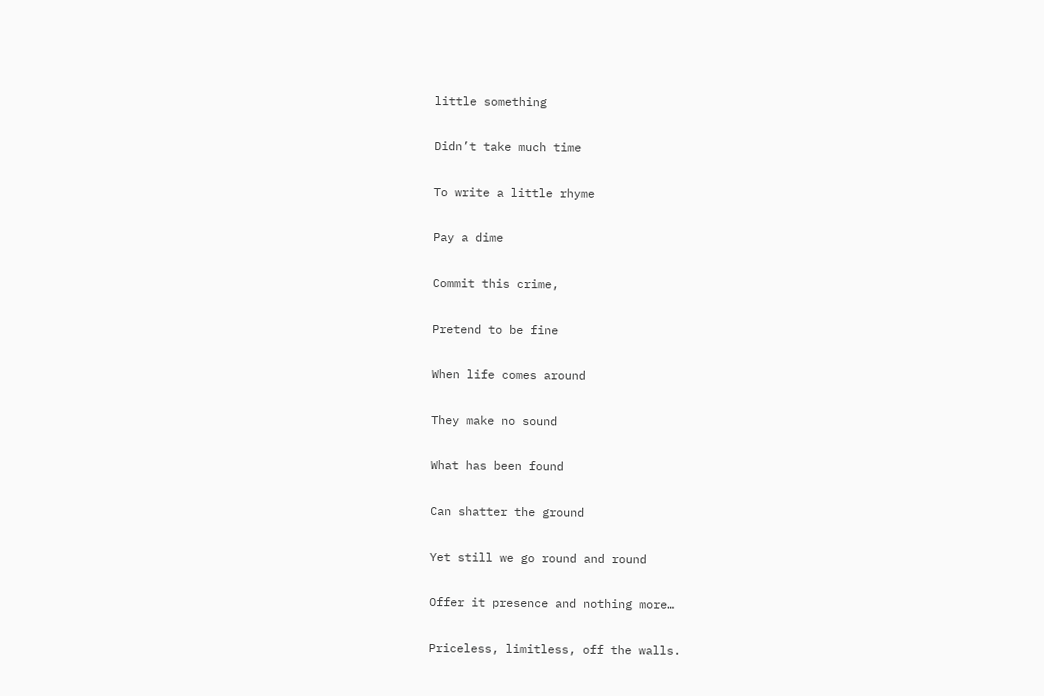little something

Didn’t take much time

To write a little rhyme

Pay a dime

Commit this crime,

Pretend to be fine

When life comes around

They make no sound

What has been found

Can shatter the ground

Yet still we go round and round

Offer it presence and nothing more…

Priceless, limitless, off the walls.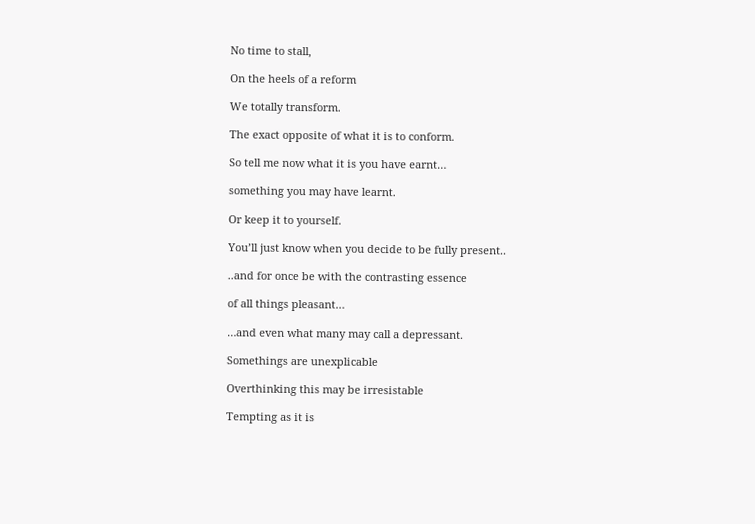No time to stall,

On the heels of a reform

We totally transform.

The exact opposite of what it is to conform.

So tell me now what it is you have earnt…

something you may have learnt.

Or keep it to yourself.

You’ll just know when you decide to be fully present..

..and for once be with the contrasting essence

of all things pleasant…

…and even what many may call a depressant.

Somethings are unexplicable

Overthinking this may be irresistable

Tempting as it is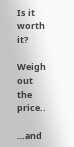Is it worth it?

Weigh out the price..

…and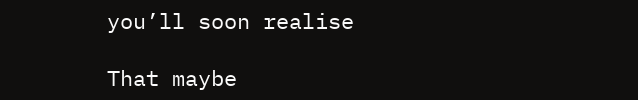you’ll soon realise

That maybe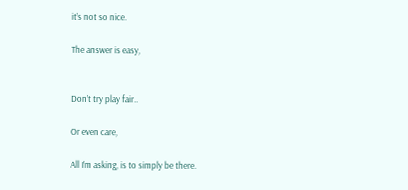it’s not so nice.

The answer is easy,


Don’t try play fair..

Or even care,

All I’m asking, is to simply be there.